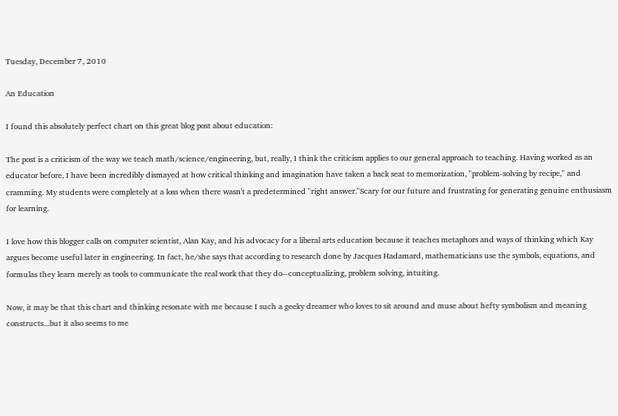Tuesday, December 7, 2010

An Education

I found this absolutely perfect chart on this great blog post about education:

The post is a criticism of the way we teach math/science/engineering, but, really, I think the criticism applies to our general approach to teaching. Having worked as an educator before, I have been incredibly dismayed at how critical thinking and imagination have taken a back seat to memorization, "problem-solving by recipe," and cramming. My students were completely at a loss when there wasn't a predetermined "right answer."Scary for our future and frustrating for generating genuine enthusiasm for learning.

I love how this blogger calls on computer scientist, Alan Kay, and his advocacy for a liberal arts education because it teaches metaphors and ways of thinking which Kay argues become useful later in engineering. In fact, he/she says that according to research done by Jacques Hadamard, mathematicians use the symbols, equations, and formulas they learn merely as tools to communicate the real work that they do--conceptualizing, problem solving, intuiting.

Now, it may be that this chart and thinking resonate with me because I such a geeky dreamer who loves to sit around and muse about hefty symbolism and meaning constructs...but it also seems to me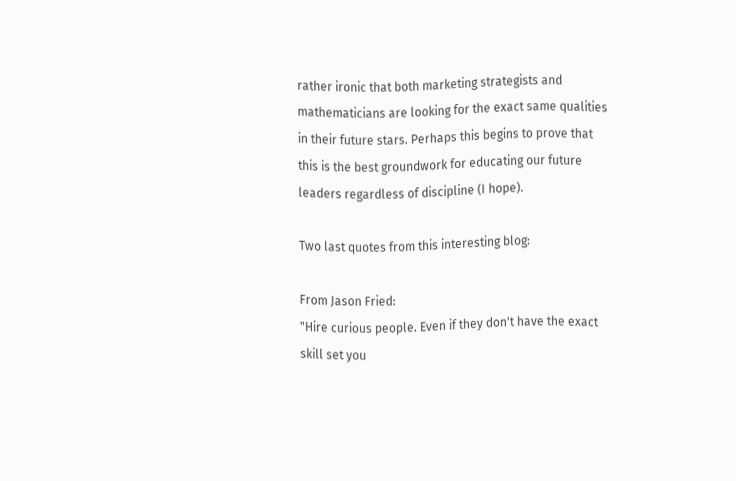rather ironic that both marketing strategists and mathematicians are looking for the exact same qualities in their future stars. Perhaps this begins to prove that this is the best groundwork for educating our future leaders regardless of discipline (I hope).

Two last quotes from this interesting blog:

From Jason Fried:
"Hire curious people. Even if they don't have the exact skill set you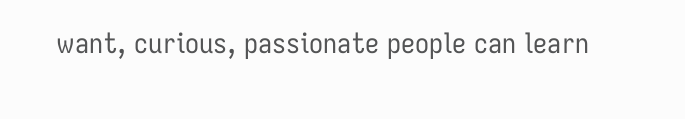want, curious, passionate people can learn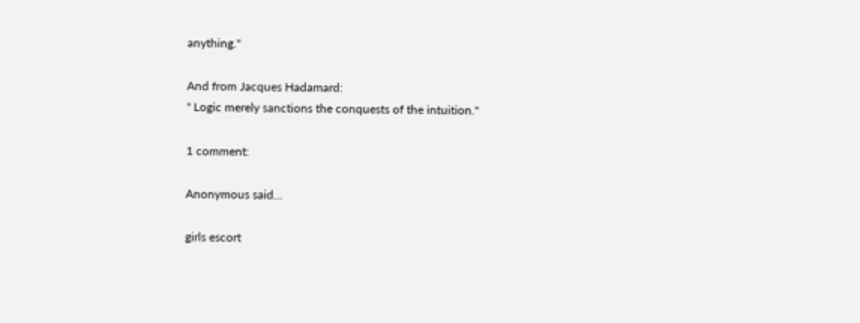anything."

And from Jacques Hadamard:
" Logic merely sanctions the conquests of the intuition."

1 comment:

Anonymous said...

girls escort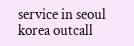service in seoul korea outcall